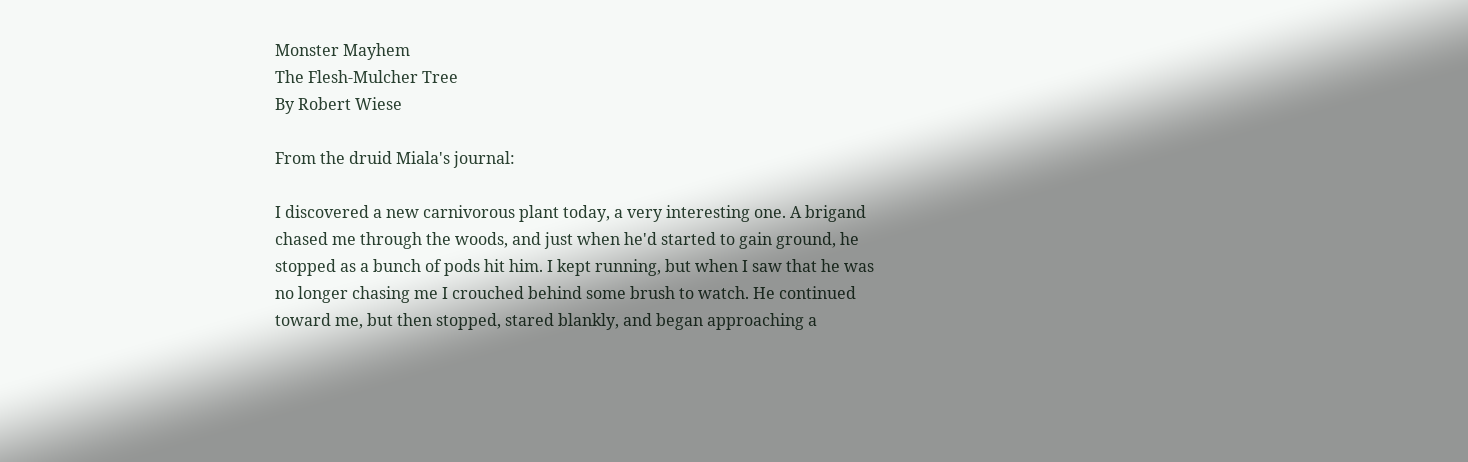Monster Mayhem
The Flesh-Mulcher Tree
By Robert Wiese

From the druid Miala's journal:

I discovered a new carnivorous plant today, a very interesting one. A brigand chased me through the woods, and just when he'd started to gain ground, he stopped as a bunch of pods hit him. I kept running, but when I saw that he was no longer chasing me I crouched behind some brush to watch. He continued toward me, but then stopped, stared blankly, and began approaching a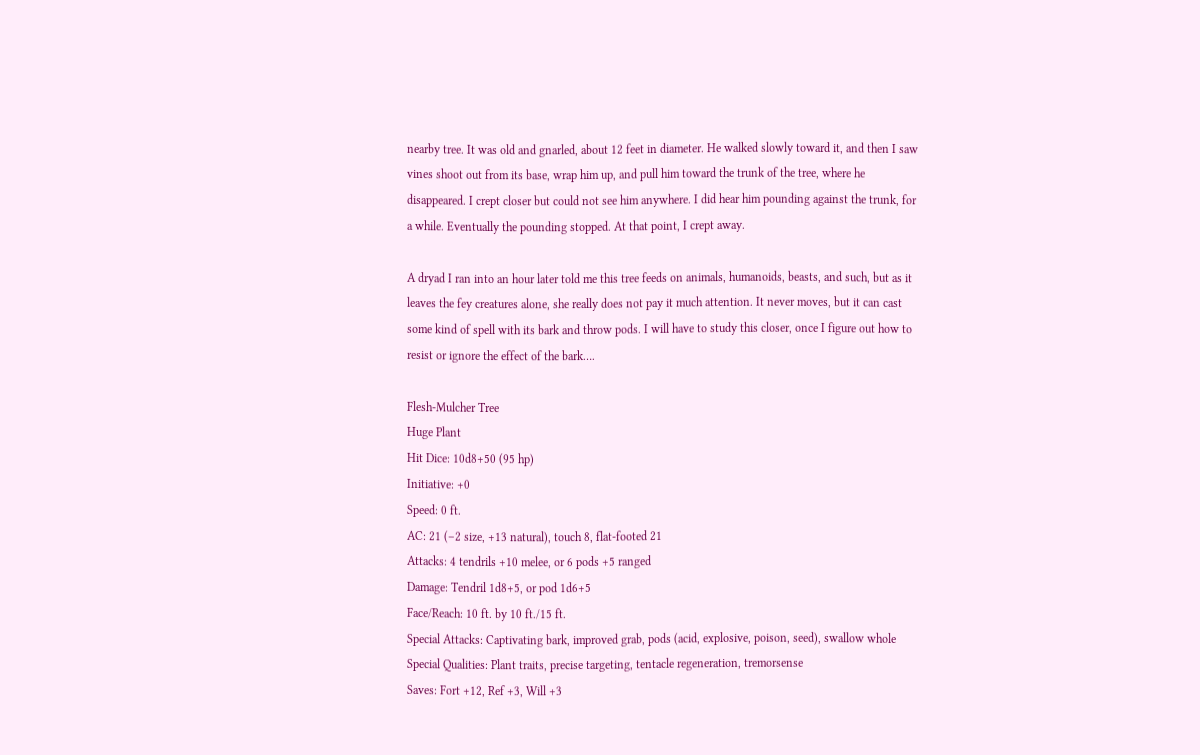nearby tree. It was old and gnarled, about 12 feet in diameter. He walked slowly toward it, and then I saw vines shoot out from its base, wrap him up, and pull him toward the trunk of the tree, where he disappeared. I crept closer but could not see him anywhere. I did hear him pounding against the trunk, for a while. Eventually the pounding stopped. At that point, I crept away.

A dryad I ran into an hour later told me this tree feeds on animals, humanoids, beasts, and such, but as it leaves the fey creatures alone, she really does not pay it much attention. It never moves, but it can cast some kind of spell with its bark and throw pods. I will have to study this closer, once I figure out how to resist or ignore the effect of the bark….

Flesh-Mulcher Tree
Huge Plant
Hit Dice: 10d8+50 (95 hp)
Initiative: +0
Speed: 0 ft.
AC: 21 (–2 size, +13 natural), touch 8, flat-footed 21
Attacks: 4 tendrils +10 melee, or 6 pods +5 ranged
Damage: Tendril 1d8+5, or pod 1d6+5
Face/Reach: 10 ft. by 10 ft./15 ft.
Special Attacks: Captivating bark, improved grab, pods (acid, explosive, poison, seed), swallow whole
Special Qualities: Plant traits, precise targeting, tentacle regeneration, tremorsense
Saves: Fort +12, Ref +3, Will +3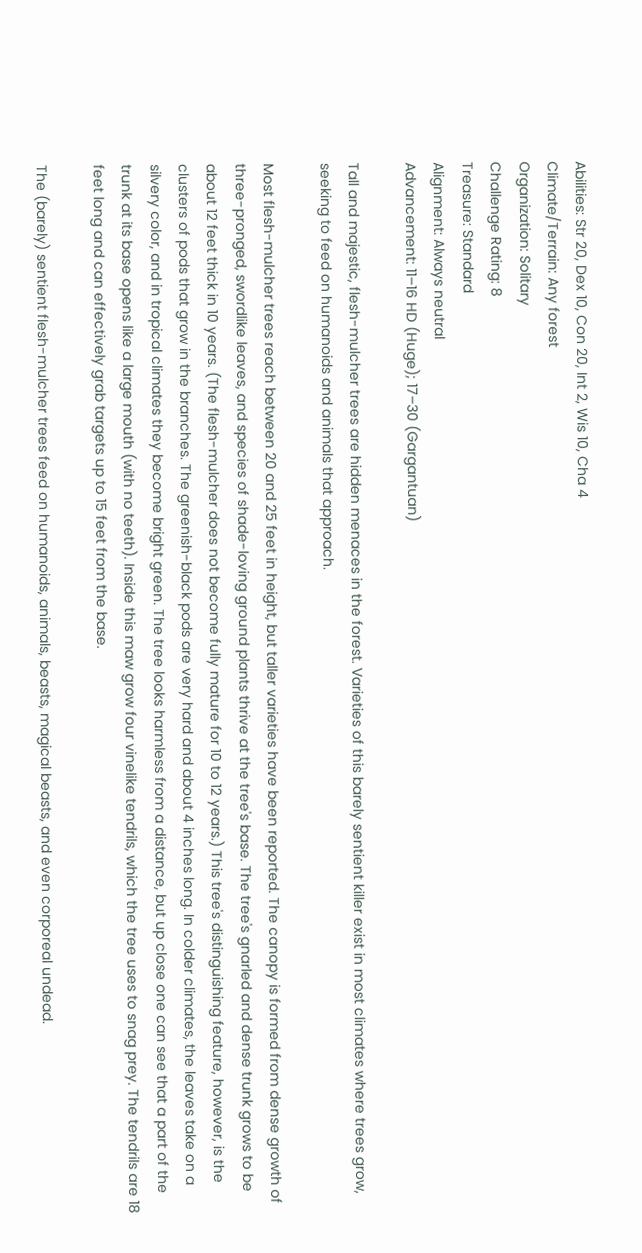Abilities: Str 20, Dex 10, Con 20, Int 2, Wis 10, Cha 4
Climate/Terrain: Any forest
Organization: Solitary
Challenge Rating: 8
Treasure: Standard
Alignment: Always neutral
Advancement: 11–16 HD (Huge); 17–30 (Gargantuan)

Tall and majestic, flesh-mulcher trees are hidden menaces in the forest. Varieties of this barely sentient killer exist in most climates where trees grow, seeking to feed on humanoids and animals that approach.

Most flesh-mulcher trees reach between 20 and 25 feet in height, but taller varieties have been reported. The canopy is formed from dense growth of three-pronged, swordlike leaves, and species of shade-loving ground plants thrive at the tree's base. The tree's gnarled and dense trunk grows to be about 12 feet thick in 10 years. (The flesh-mulcher does not become fully mature for 10 to 12 years.) This tree's distinguishing feature, however, is the clusters of pods that grow in the branches. The greenish-black pods are very hard and about 4 inches long. In colder climates, the leaves take on a silvery color, and in tropical climates they become bright green. The tree looks harmless from a distance, but up close one can see that a part of the trunk at its base opens like a large mouth (with no teeth). Inside this maw grow four vinelike tendrils, which the tree uses to snag prey. The tendrils are 18 feet long and can effectively grab targets up to 15 feet from the base.

The (barely) sentient flesh-mulcher trees feed on humanoids, animals, beasts, magical beasts, and even corporeal undead.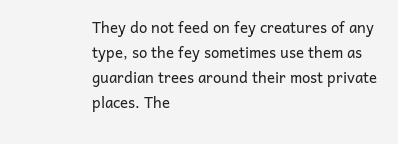They do not feed on fey creatures of any type, so the fey sometimes use them as guardian trees around their most private places. The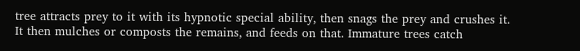tree attracts prey to it with its hypnotic special ability, then snags the prey and crushes it. It then mulches or composts the remains, and feeds on that. Immature trees catch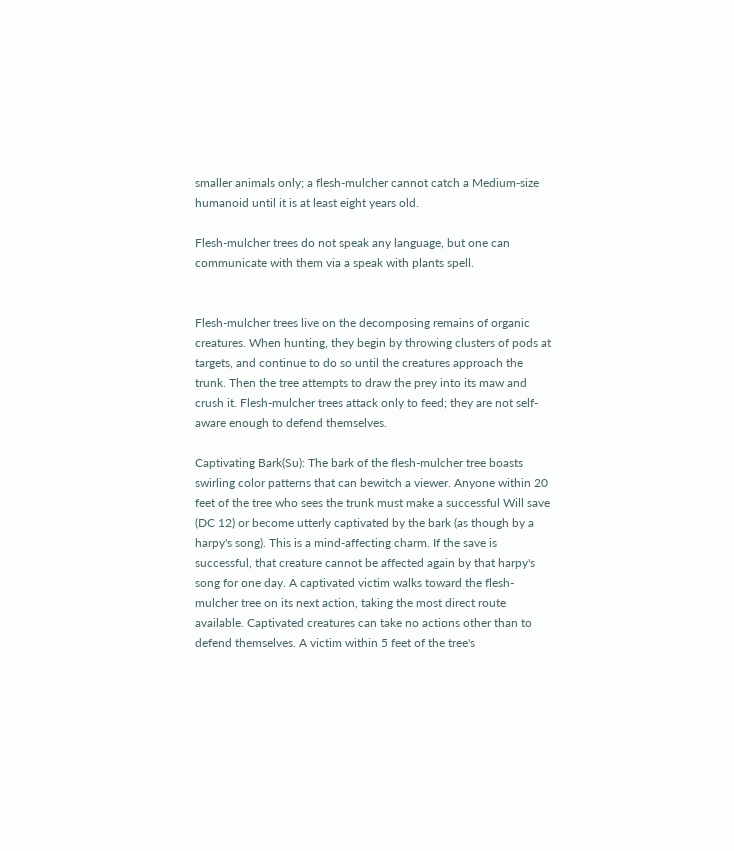smaller animals only; a flesh-mulcher cannot catch a Medium-size humanoid until it is at least eight years old.

Flesh-mulcher trees do not speak any language, but one can communicate with them via a speak with plants spell.


Flesh-mulcher trees live on the decomposing remains of organic creatures. When hunting, they begin by throwing clusters of pods at targets, and continue to do so until the creatures approach the trunk. Then the tree attempts to draw the prey into its maw and crush it. Flesh-mulcher trees attack only to feed; they are not self-aware enough to defend themselves.

Captivating Bark(Su): The bark of the flesh-mulcher tree boasts swirling color patterns that can bewitch a viewer. Anyone within 20 feet of the tree who sees the trunk must make a successful Will save (DC 12) or become utterly captivated by the bark (as though by a harpy's song). This is a mind-affecting charm. If the save is successful, that creature cannot be affected again by that harpy's song for one day. A captivated victim walks toward the flesh-mulcher tree on its next action, taking the most direct route available. Captivated creatures can take no actions other than to defend themselves. A victim within 5 feet of the tree's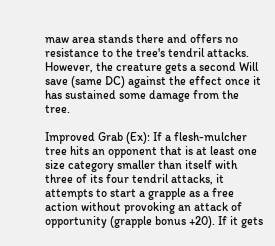maw area stands there and offers no resistance to the tree's tendril attacks. However, the creature gets a second Will save (same DC) against the effect once it has sustained some damage from the tree.

Improved Grab (Ex): If a flesh-mulcher tree hits an opponent that is at least one size category smaller than itself with three of its four tendril attacks, it attempts to start a grapple as a free action without provoking an attack of opportunity (grapple bonus +20). If it gets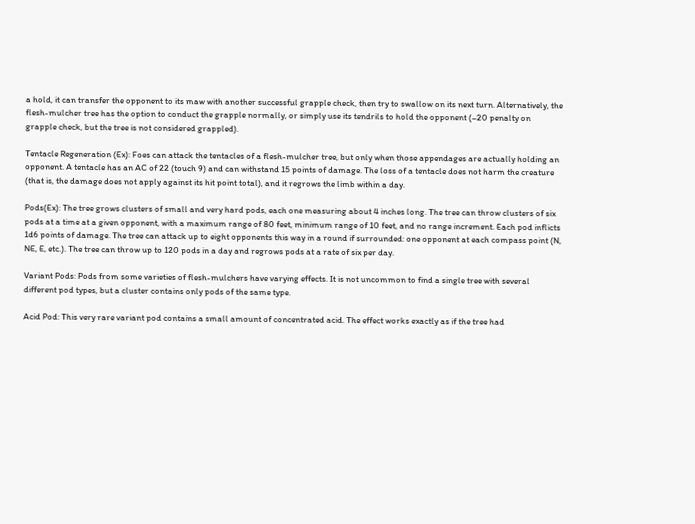a hold, it can transfer the opponent to its maw with another successful grapple check, then try to swallow on its next turn. Alternatively, the flesh-mulcher tree has the option to conduct the grapple normally, or simply use its tendrils to hold the opponent (–20 penalty on grapple check, but the tree is not considered grappled).

Tentacle Regeneration (Ex): Foes can attack the tentacles of a flesh-mulcher tree, but only when those appendages are actually holding an opponent. A tentacle has an AC of 22 (touch 9) and can withstand 15 points of damage. The loss of a tentacle does not harm the creature (that is, the damage does not apply against its hit point total), and it regrows the limb within a day.

Pods(Ex): The tree grows clusters of small and very hard pods, each one measuring about 4 inches long. The tree can throw clusters of six pods at a time at a given opponent, with a maximum range of 80 feet, minimum range of 10 feet, and no range increment. Each pod inflicts 1d6 points of damage. The tree can attack up to eight opponents this way in a round if surrounded: one opponent at each compass point (N, NE, E, etc.). The tree can throw up to 120 pods in a day and regrows pods at a rate of six per day.

Variant Pods: Pods from some varieties of flesh-mulchers have varying effects. It is not uncommon to find a single tree with several different pod types, but a cluster contains only pods of the same type.

Acid Pod: This very rare variant pod contains a small amount of concentrated acid. The effect works exactly as if the tree had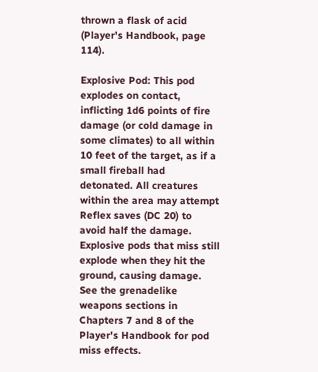thrown a flask of acid (Player's Handbook, page 114).

Explosive Pod: This pod explodes on contact, inflicting 1d6 points of fire damage (or cold damage in some climates) to all within 10 feet of the target, as if a small fireball had detonated. All creatures within the area may attempt Reflex saves (DC 20) to avoid half the damage. Explosive pods that miss still explode when they hit the ground, causing damage. See the grenadelike weapons sections in Chapters 7 and 8 of the Player's Handbook for pod miss effects.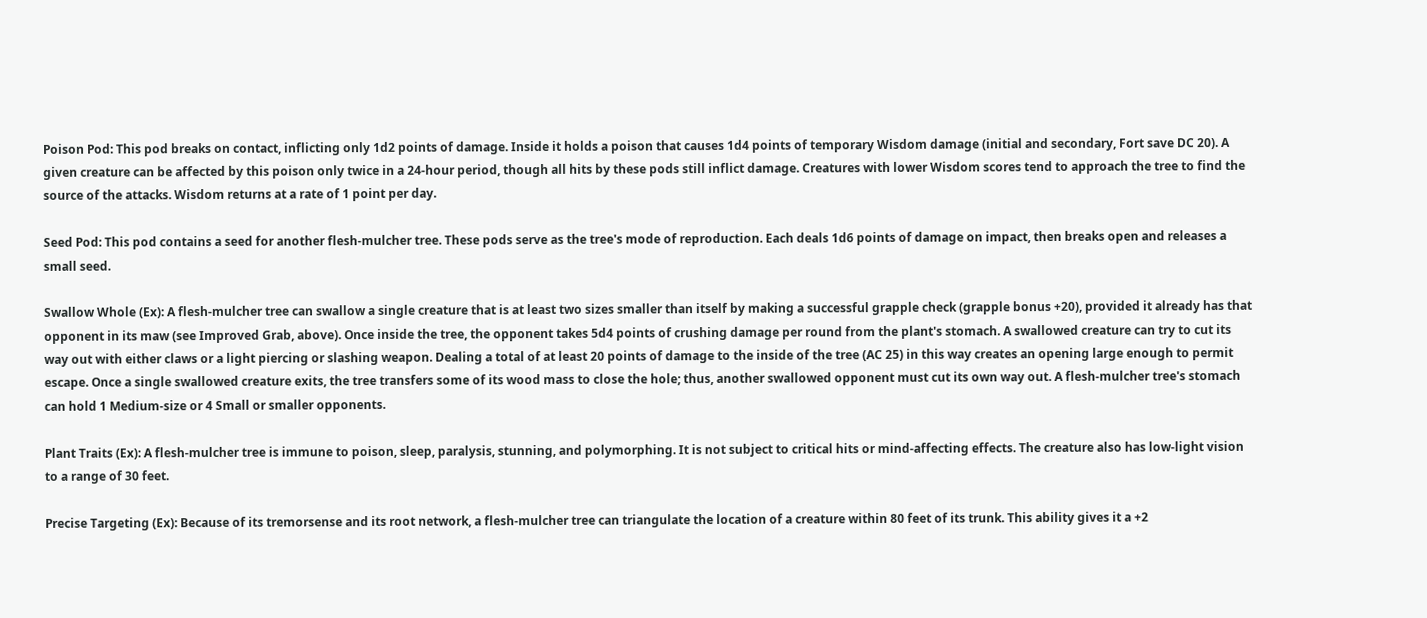Poison Pod: This pod breaks on contact, inflicting only 1d2 points of damage. Inside it holds a poison that causes 1d4 points of temporary Wisdom damage (initial and secondary, Fort save DC 20). A given creature can be affected by this poison only twice in a 24-hour period, though all hits by these pods still inflict damage. Creatures with lower Wisdom scores tend to approach the tree to find the source of the attacks. Wisdom returns at a rate of 1 point per day.

Seed Pod: This pod contains a seed for another flesh-mulcher tree. These pods serve as the tree's mode of reproduction. Each deals 1d6 points of damage on impact, then breaks open and releases a small seed.

Swallow Whole (Ex): A flesh-mulcher tree can swallow a single creature that is at least two sizes smaller than itself by making a successful grapple check (grapple bonus +20), provided it already has that opponent in its maw (see Improved Grab, above). Once inside the tree, the opponent takes 5d4 points of crushing damage per round from the plant's stomach. A swallowed creature can try to cut its way out with either claws or a light piercing or slashing weapon. Dealing a total of at least 20 points of damage to the inside of the tree (AC 25) in this way creates an opening large enough to permit escape. Once a single swallowed creature exits, the tree transfers some of its wood mass to close the hole; thus, another swallowed opponent must cut its own way out. A flesh-mulcher tree's stomach can hold 1 Medium-size or 4 Small or smaller opponents.

Plant Traits (Ex): A flesh-mulcher tree is immune to poison, sleep, paralysis, stunning, and polymorphing. It is not subject to critical hits or mind-affecting effects. The creature also has low-light vision to a range of 30 feet.

Precise Targeting (Ex): Because of its tremorsense and its root network, a flesh-mulcher tree can triangulate the location of a creature within 80 feet of its trunk. This ability gives it a +2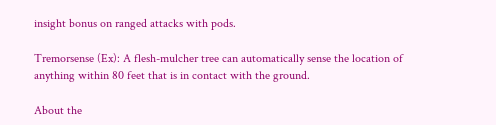insight bonus on ranged attacks with pods.

Tremorsense (Ex): A flesh-mulcher tree can automatically sense the location of anything within 80 feet that is in contact with the ground.

About the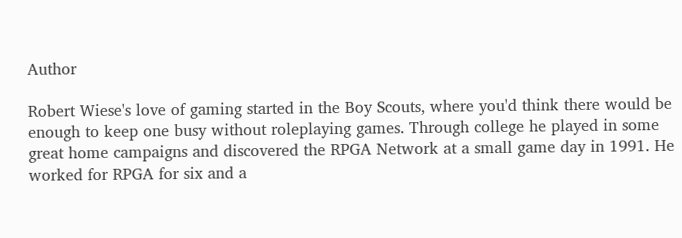Author

Robert Wiese's love of gaming started in the Boy Scouts, where you'd think there would be enough to keep one busy without roleplaying games. Through college he played in some great home campaigns and discovered the RPGA Network at a small game day in 1991. He worked for RPGA for six and a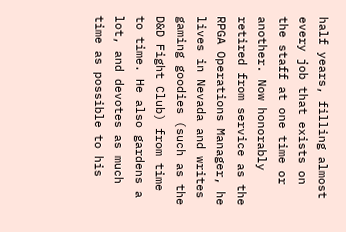half years, filling almost every job that exists on the staff at one time or another. Now honorably retired from service as the RPGA Operations Manager, he lives in Nevada and writes gaming goodies (such as the D&D Fight Club) from time to time. He also gardens a lot, and devotes as much time as possible to his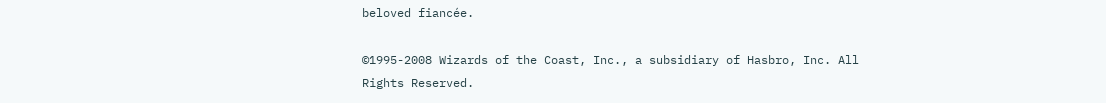beloved fiancée.

©1995-2008 Wizards of the Coast, Inc., a subsidiary of Hasbro, Inc. All Rights Reserved.